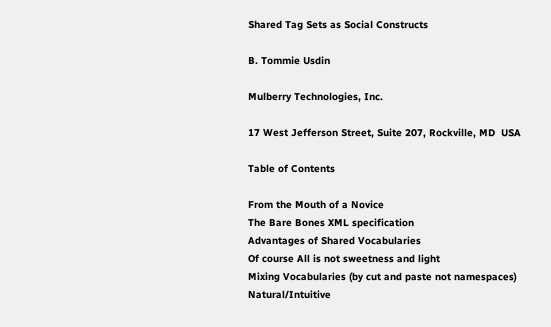Shared Tag Sets as Social Constructs

B. Tommie Usdin

Mulberry Technologies, Inc.

17 West Jefferson Street, Suite 207, Rockville, MD  USA

Table of Contents

From the Mouth of a Novice
The Bare Bones XML specification
Advantages of Shared Vocabularies
Of course All is not sweetness and light
Mixing Vocabularies (by cut and paste not namespaces)
Natural/Intuitive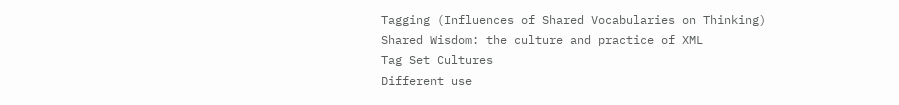Tagging (Influences of Shared Vocabularies on Thinking)
Shared Wisdom: the culture and practice of XML
Tag Set Cultures
Different use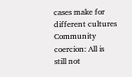cases make for different cultures
Community coercion: All is still not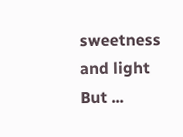sweetness and light
But ...